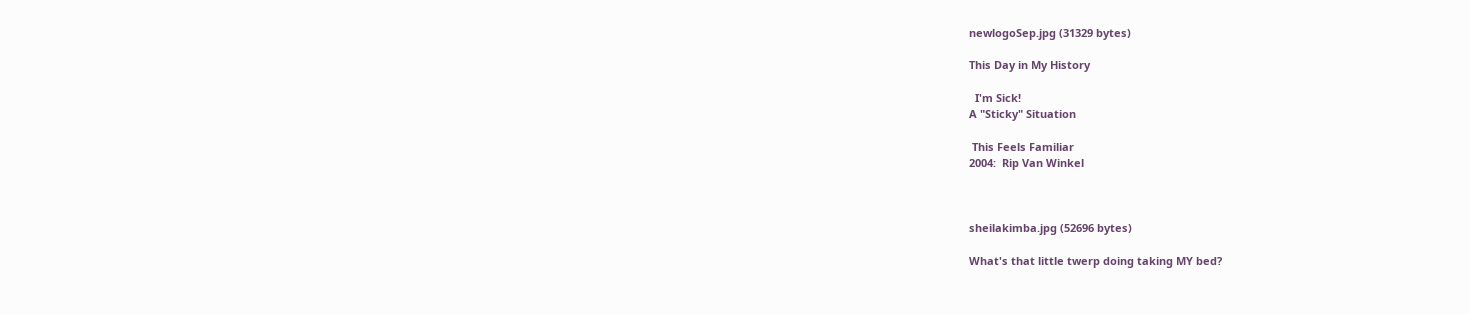newlogoSep.jpg (31329 bytes)

This Day in My History

  I'm Sick!
A "Sticky" Situation

 This Feels Familiar
2004:  Rip Van Winkel



sheilakimba.jpg (52696 bytes)

What's that little twerp doing taking MY bed?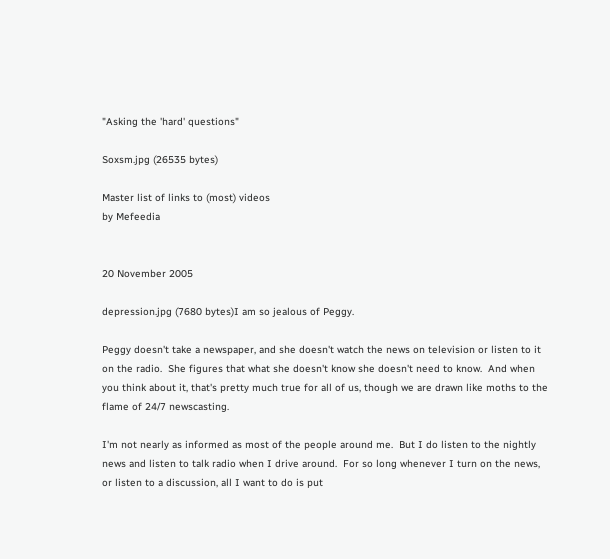"Asking the 'hard' questions"

Soxsm.jpg (26535 bytes)

Master list of links to (most) videos
by Mefeedia


20 November 2005

depression.jpg (7680 bytes)I am so jealous of Peggy.

Peggy doesn't take a newspaper, and she doesn't watch the news on television or listen to it on the radio.  She figures that what she doesn't know she doesn't need to know.  And when you think about it, that's pretty much true for all of us, though we are drawn like moths to the flame of 24/7 newscasting.

I'm not nearly as informed as most of the people around me.  But I do listen to the nightly news and listen to talk radio when I drive around.  For so long whenever I turn on the news, or listen to a discussion, all I want to do is put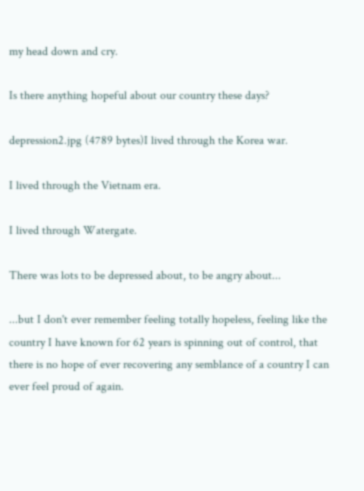my head down and cry.

Is there anything hopeful about our country these days?

depression2.jpg (4789 bytes)I lived through the Korea war.

I lived through the Vietnam era.

I lived through Watergate.

There was lots to be depressed about, to be angry about...

...but I don't ever remember feeling totally hopeless, feeling like the country I have known for 62 years is spinning out of control, that there is no hope of ever recovering any semblance of a country I can ever feel proud of again.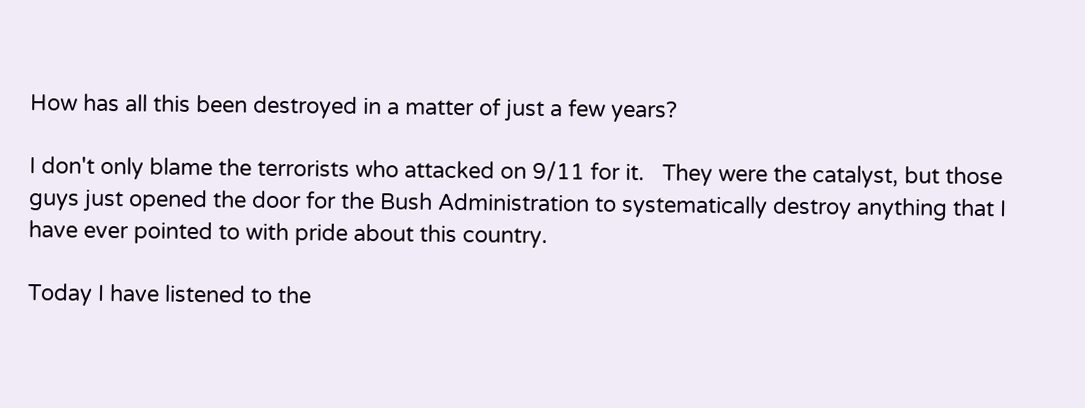How has all this been destroyed in a matter of just a few years?

I don't only blame the terrorists who attacked on 9/11 for it.   They were the catalyst, but those guys just opened the door for the Bush Administration to systematically destroy anything that I have ever pointed to with pride about this country.

Today I have listened to the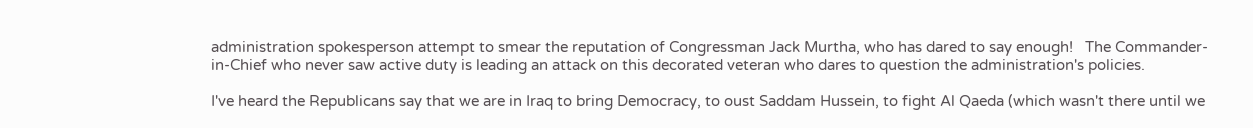administration spokesperson attempt to smear the reputation of Congressman Jack Murtha, who has dared to say enough!   The Commander-in-Chief who never saw active duty is leading an attack on this decorated veteran who dares to question the administration's policies.

I've heard the Republicans say that we are in Iraq to bring Democracy, to oust Saddam Hussein, to fight Al Qaeda (which wasn't there until we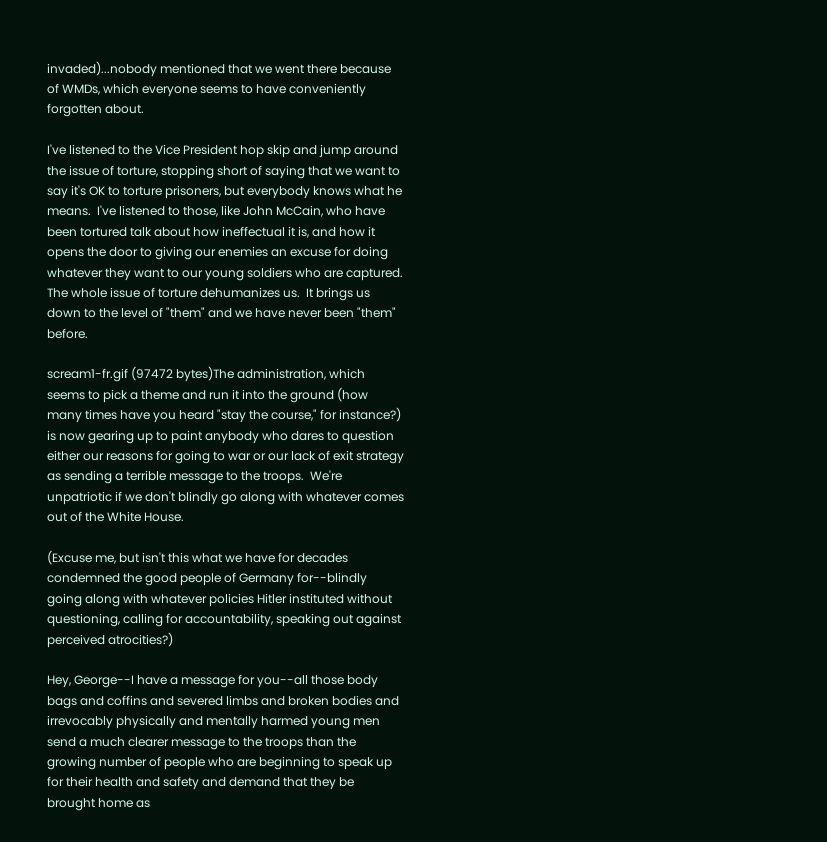invaded)...nobody mentioned that we went there because of WMDs, which everyone seems to have conveniently  forgotten about.

I've listened to the Vice President hop skip and jump around the issue of torture, stopping short of saying that we want to say it's OK to torture prisoners, but everybody knows what he means.  I've listened to those, like John McCain, who have been tortured talk about how ineffectual it is, and how it opens the door to giving our enemies an excuse for doing whatever they want to our young soldiers who are captured.  The whole issue of torture dehumanizes us.  It brings us down to the level of "them" and we have never been "them" before.

scream1-fr.gif (97472 bytes)The administration, which seems to pick a theme and run it into the ground (how many times have you heard "stay the course," for instance?) is now gearing up to paint anybody who dares to question either our reasons for going to war or our lack of exit strategy as sending a terrible message to the troops.  We're unpatriotic if we don't blindly go along with whatever comes out of the White House.

(Excuse me, but isn't this what we have for decades condemned the good people of Germany for--blindly going along with whatever policies Hitler instituted without questioning, calling for accountability, speaking out against perceived atrocities?)

Hey, George--I have a message for you--all those body bags and coffins and severed limbs and broken bodies and irrevocably physically and mentally harmed young men send a much clearer message to the troops than the growing number of people who are beginning to speak up for their health and safety and demand that they be brought home as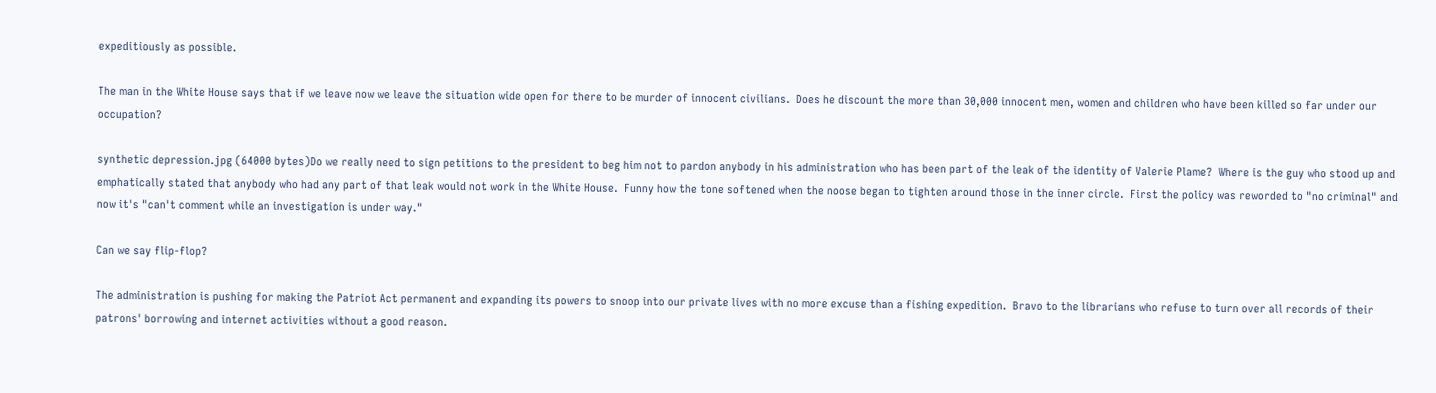expeditiously as possible.

The man in the White House says that if we leave now we leave the situation wide open for there to be murder of innocent civilians.  Does he discount the more than 30,000 innocent men, women and children who have been killed so far under our occupation?

synthetic depression.jpg (64000 bytes)Do we really need to sign petitions to the president to beg him not to pardon anybody in his administration who has been part of the leak of the identity of Valerie Plame?  Where is the guy who stood up and emphatically stated that anybody who had any part of that leak would not work in the White House.  Funny how the tone softened when the noose began to tighten around those in the inner circle.  First the policy was reworded to "no criminal" and now it's "can't comment while an investigation is under way."

Can we say flip-flop?

The administration is pushing for making the Patriot Act permanent and expanding its powers to snoop into our private lives with no more excuse than a fishing expedition.  Bravo to the librarians who refuse to turn over all records of their patrons' borrowing and internet activities without a good reason.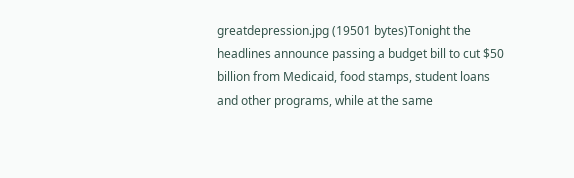greatdepression.jpg (19501 bytes)Tonight the headlines announce passing a budget bill to cut $50 billion from Medicaid, food stamps, student loans and other programs, while at the same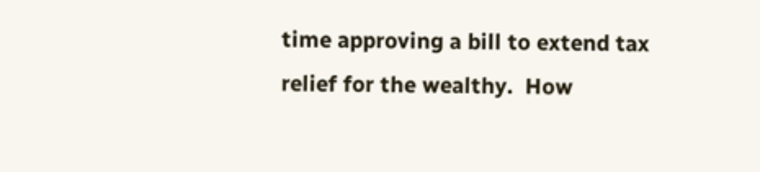time approving a bill to extend tax relief for the wealthy.  How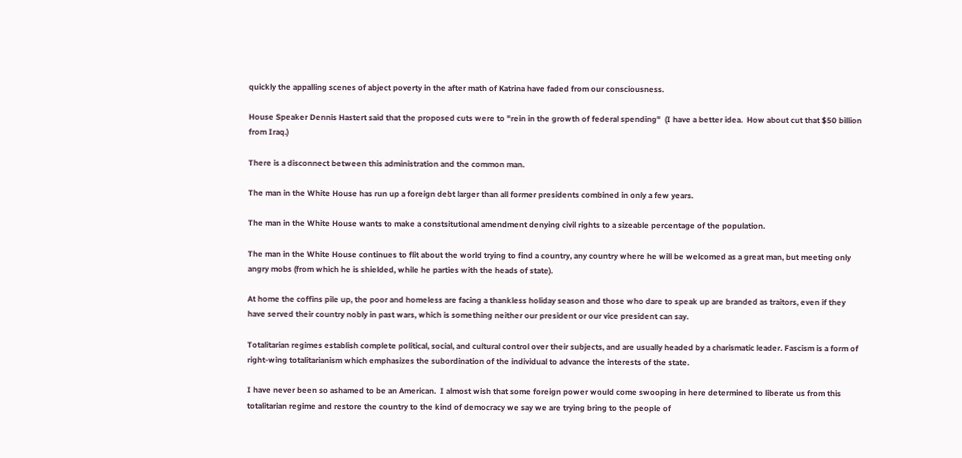quickly the appalling scenes of abject poverty in the after math of Katrina have faded from our consciousness.

House Speaker Dennis Hastert said that the proposed cuts were to "rein in the growth of federal spending"  (I have a better idea.  How about cut that $50 billion from Iraq.)

There is a disconnect between this administration and the common man.

The man in the White House has run up a foreign debt larger than all former presidents combined in only a few years.

The man in the White House wants to make a constsitutional amendment denying civil rights to a sizeable percentage of the population.

The man in the White House continues to flit about the world trying to find a country, any country where he will be welcomed as a great man, but meeting only angry mobs (from which he is shielded, while he parties with the heads of state).

At home the coffins pile up, the poor and homeless are facing a thankless holiday season and those who dare to speak up are branded as traitors, even if they have served their country nobly in past wars, which is something neither our president or our vice president can say.

Totalitarian regimes establish complete political, social, and cultural control over their subjects, and are usually headed by a charismatic leader. Fascism is a form of right-wing totalitarianism which emphasizes the subordination of the individual to advance the interests of the state.

I have never been so ashamed to be an American.  I almost wish that some foreign power would come swooping in here determined to liberate us from this totalitarian regime and restore the country to the kind of democracy we say we are trying bring to the people of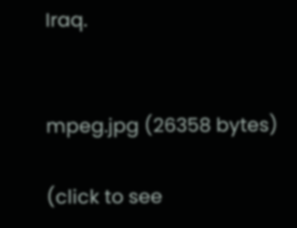Iraq.


mpeg.jpg (26358 bytes)

(click to see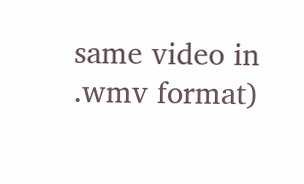same video in .wmv format)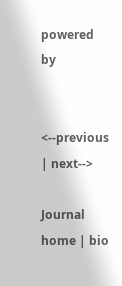powered by


<--previous | next-->

Journal home | bio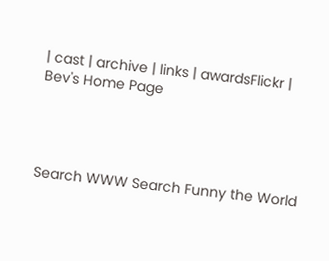| cast | archive | links | awardsFlickr | Bev's Home Page




Search WWW Search Funny the World